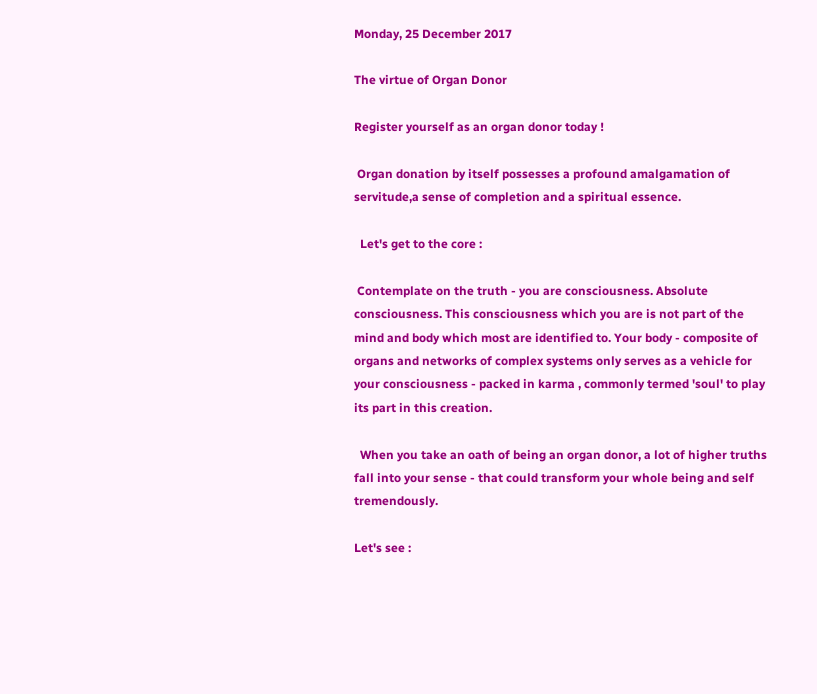Monday, 25 December 2017

The virtue of Organ Donor

Register yourself as an organ donor today !

 Organ donation by itself possesses a profound amalgamation of servitude,a sense of completion and a spiritual essence.

  Let's get to the core :

 Contemplate on the truth - you are consciousness. Absolute consciousness. This consciousness which you are is not part of the mind and body which most are identified to. Your body - composite of organs and networks of complex systems only serves as a vehicle for your consciousness - packed in karma , commonly termed 'soul' to play its part in this creation.

  When you take an oath of being an organ donor, a lot of higher truths fall into your sense - that could transform your whole being and self tremendously.

Let's see :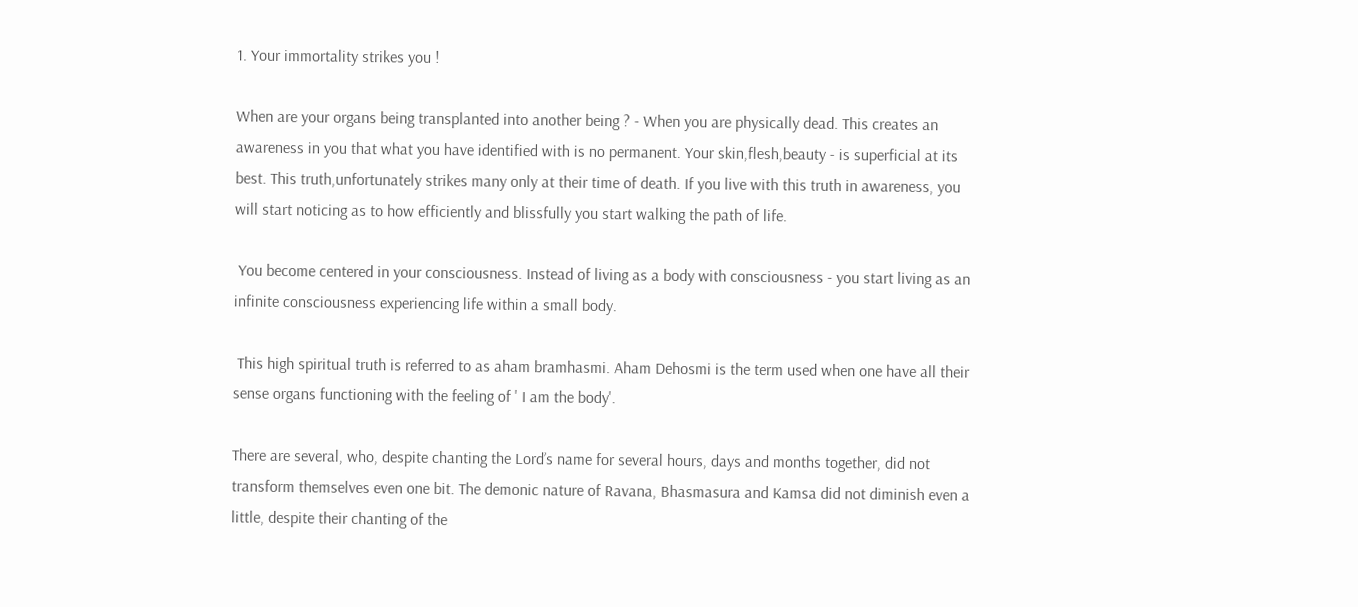1. Your immortality strikes you !

When are your organs being transplanted into another being ? - When you are physically dead. This creates an awareness in you that what you have identified with is no permanent. Your skin,flesh,beauty - is superficial at its best. This truth,unfortunately strikes many only at their time of death. If you live with this truth in awareness, you will start noticing as to how efficiently and blissfully you start walking the path of life.

 You become centered in your consciousness. Instead of living as a body with consciousness - you start living as an infinite consciousness experiencing life within a small body.

 This high spiritual truth is referred to as aham bramhasmi. Aham Dehosmi is the term used when one have all their sense organs functioning with the feeling of ' I am the body'.

There are several, who, despite chanting the Lord’s name for several hours, days and months together, did not transform themselves even one bit. The demonic nature of Ravana, Bhasmasura and Kamsa did not diminish even a little, despite their chanting of the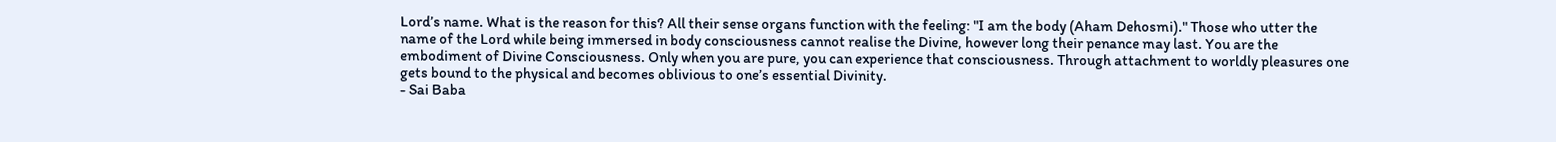Lord’s name. What is the reason for this? All their sense organs function with the feeling: "I am the body (Aham Dehosmi)." Those who utter the name of the Lord while being immersed in body consciousness cannot realise the Divine, however long their penance may last. You are the embodiment of Divine Consciousness. Only when you are pure, you can experience that consciousness. Through attachment to worldly pleasures one gets bound to the physical and becomes oblivious to one’s essential Divinity.
- Sai Baba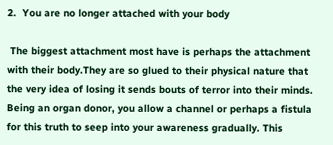2.  You are no longer attached with your body

 The biggest attachment most have is perhaps the attachment with their body.They are so glued to their physical nature that the very idea of losing it sends bouts of terror into their minds. Being an organ donor, you allow a channel or perhaps a fistula for this truth to seep into your awareness gradually. This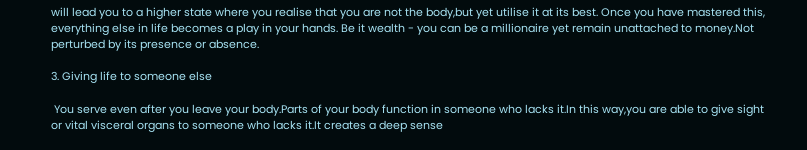will lead you to a higher state where you realise that you are not the body,but yet utilise it at its best. Once you have mastered this, everything else in life becomes a play in your hands. Be it wealth - you can be a millionaire yet remain unattached to money.Not perturbed by its presence or absence.

3. Giving life to someone else

 You serve even after you leave your body.Parts of your body function in someone who lacks it.In this way,you are able to give sight or vital visceral organs to someone who lacks it.It creates a deep sense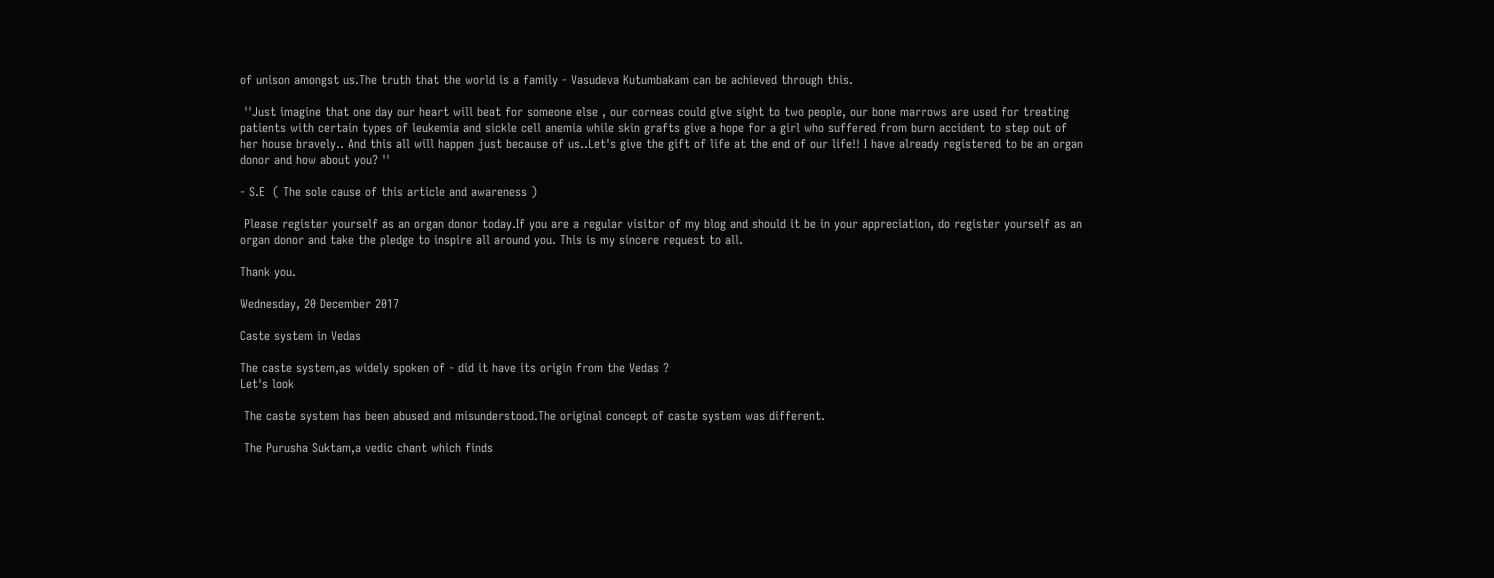of unison amongst us.The truth that the world is a family - Vasudeva Kutumbakam can be achieved through this.

 ''Just imagine that one day our heart will beat for someone else , our corneas could give sight to two people, our bone marrows are used for treating patients with certain types of leukemia and sickle cell anemia while skin grafts give a hope for a girl who suffered from burn accident to step out of her house bravely.. And this all will happen just because of us..Let's give the gift of life at the end of our life!! I have already registered to be an organ donor and how about you? ''

- S.E  ( The sole cause of this article and awareness )

 Please register yourself as an organ donor today.If you are a regular visitor of my blog and should it be in your appreciation, do register yourself as an organ donor and take the pledge to inspire all around you. This is my sincere request to all.

Thank you.

Wednesday, 20 December 2017

Caste system in Vedas

The caste system,as widely spoken of - did it have its origin from the Vedas ?
Let's look

 The caste system has been abused and misunderstood.The original concept of caste system was different.

 The Purusha Suktam,a vedic chant which finds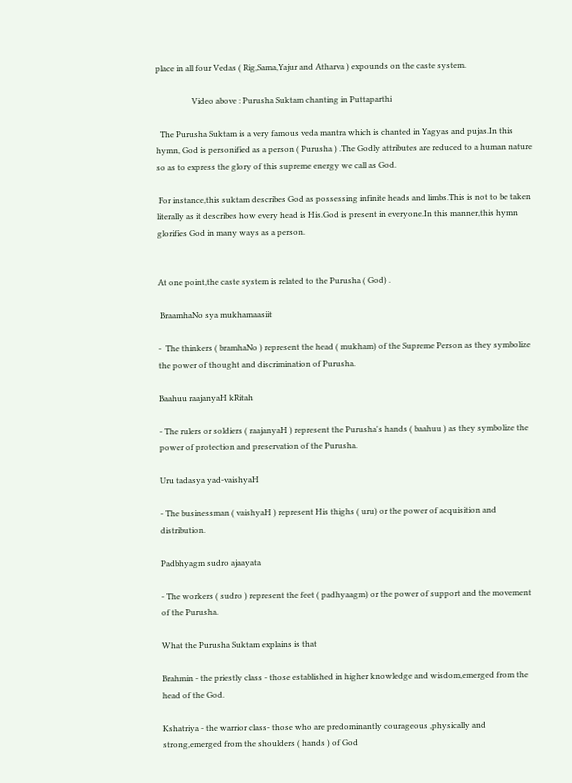place in all four Vedas ( Rig,Sama,Yajur and Atharva ) expounds on the caste system.

                  Video above : Purusha Suktam chanting in Puttaparthi

  The Purusha Suktam is a very famous veda mantra which is chanted in Yagyas and pujas.In this hymn, God is personified as a person ( Purusha ) .The Godly attributes are reduced to a human nature so as to express the glory of this supreme energy we call as God.

 For instance,this suktam describes God as possessing infinite heads and limbs.This is not to be taken literally as it describes how every head is His.God is present in everyone.In this manner,this hymn glorifies God in many ways as a person.


At one point,the caste system is related to the Purusha ( God) .

 BraamhaNo sya mukhamaasiit

-  The thinkers ( bramhaNo ) represent the head ( mukham) of the Supreme Person as they symbolize the power of thought and discrimination of Purusha.

Baahuu raajanyaH kRitah

- The rulers or soldiers ( raajanyaH ) represent the Purusha's hands ( baahuu ) as they symbolize the power of protection and preservation of the Purusha.

Uru tadasya yad-vaishyaH

- The businessman ( vaishyaH ) represent His thighs ( uru) or the power of acquisition and distribution.

Padbhyagm sudro ajaayata

- The workers ( sudro ) represent the feet ( padhyaagm) or the power of support and the movement of the Purusha.

What the Purusha Suktam explains is that

Brahmin - the priestly class - those established in higher knowledge and wisdom,emerged from the head of the God.

Kshatriya - the warrior class- those who are predominantly courageous ,physically and strong,emerged from the shoulders ( hands ) of God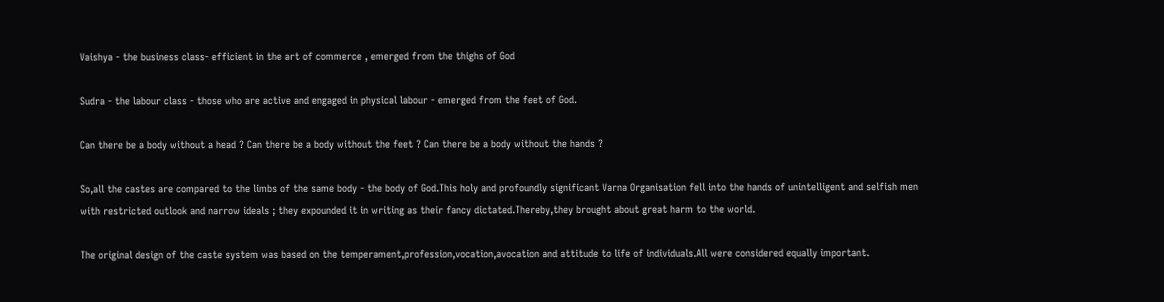Vaishya - the business class- efficient in the art of commerce , emerged from the thighs of God

Sudra - the labour class - those who are active and engaged in physical labour - emerged from the feet of God.

Can there be a body without a head ? Can there be a body without the feet ? Can there be a body without the hands ?

So,all the castes are compared to the limbs of the same body - the body of God.This holy and profoundly significant Varna Organisation fell into the hands of unintelligent and selfish men with restricted outlook and narrow ideals ; they expounded it in writing as their fancy dictated.Thereby,they brought about great harm to the world.

The original design of the caste system was based on the temperament,profession,vocation,avocation and attitude to life of individuals.All were considered equally important.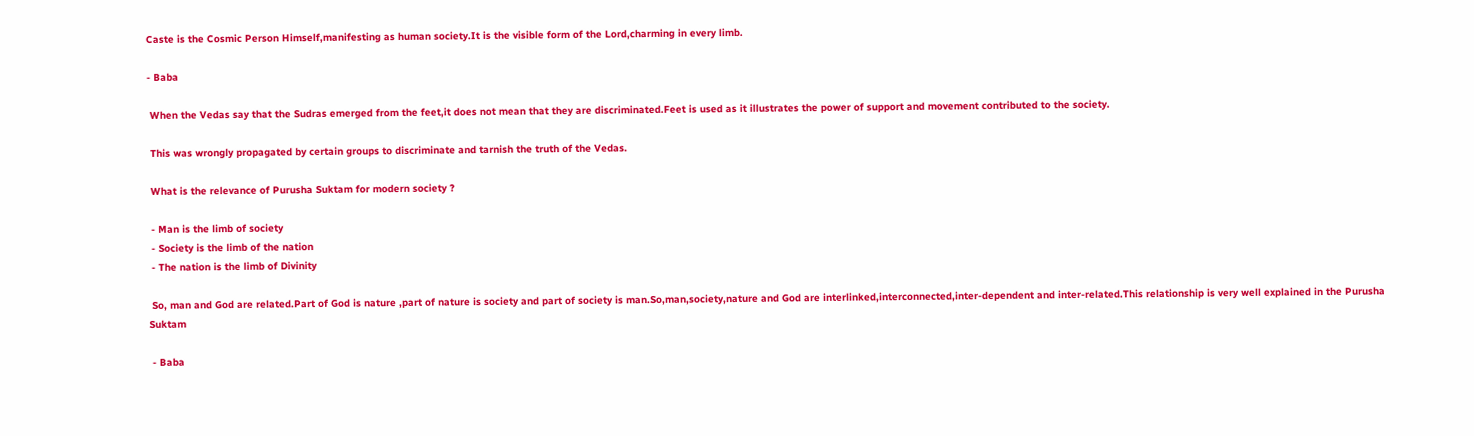Caste is the Cosmic Person Himself,manifesting as human society.It is the visible form of the Lord,charming in every limb.

- Baba

 When the Vedas say that the Sudras emerged from the feet,it does not mean that they are discriminated.Feet is used as it illustrates the power of support and movement contributed to the society.

 This was wrongly propagated by certain groups to discriminate and tarnish the truth of the Vedas.

 What is the relevance of Purusha Suktam for modern society ?

 - Man is the limb of society
 - Society is the limb of the nation
 - The nation is the limb of Divinity

 So, man and God are related.Part of God is nature ,part of nature is society and part of society is man.So,man,society,nature and God are interlinked,interconnected,inter-dependent and inter-related.This relationship is very well explained in the Purusha Suktam

 - Baba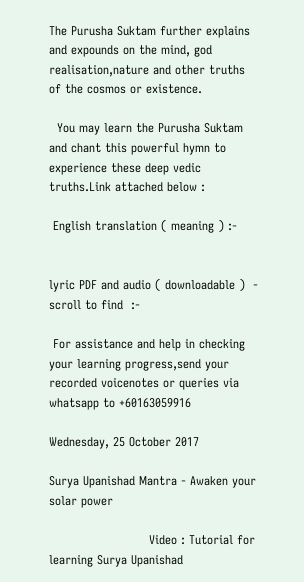The Purusha Suktam further explains and expounds on the mind, god realisation,nature and other truths of the cosmos or existence.

  You may learn the Purusha Suktam and chant this powerful hymn to experience these deep vedic truths.Link attached below :

 English translation ( meaning ) :-


lyric PDF and audio ( downloadable )  - scroll to find  :-

 For assistance and help in checking your learning progress,send your recorded voicenotes or queries via whatsapp to +60163059916

Wednesday, 25 October 2017

Surya Upanishad Mantra - Awaken your solar power

                         Video : Tutorial for learning Surya Upanishad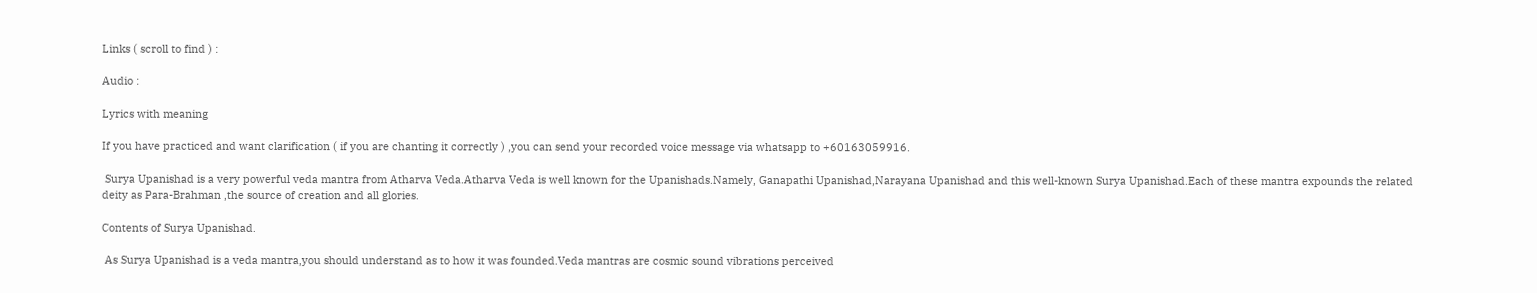Links ( scroll to find ) :

Audio :

Lyrics with meaning

If you have practiced and want clarification ( if you are chanting it correctly ) ,you can send your recorded voice message via whatsapp to +60163059916.

 Surya Upanishad is a very powerful veda mantra from Atharva Veda.Atharva Veda is well known for the Upanishads.Namely, Ganapathi Upanishad,Narayana Upanishad and this well-known Surya Upanishad.Each of these mantra expounds the related deity as Para-Brahman ,the source of creation and all glories.

Contents of Surya Upanishad.

 As Surya Upanishad is a veda mantra,you should understand as to how it was founded.Veda mantras are cosmic sound vibrations perceived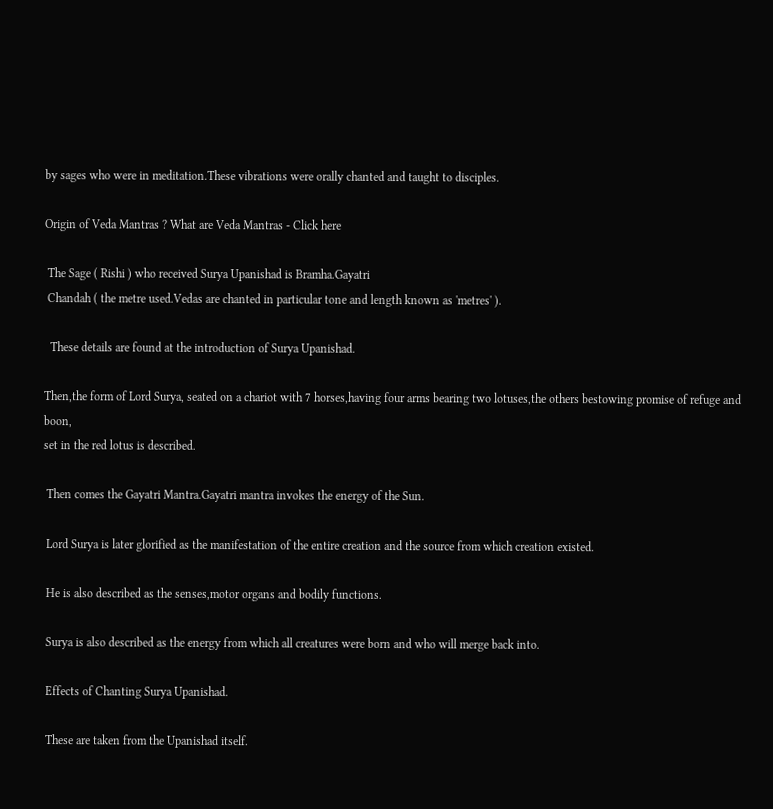by sages who were in meditation.These vibrations were orally chanted and taught to disciples.

Origin of Veda Mantras ? What are Veda Mantras - Click here

 The Sage ( Rishi ) who received Surya Upanishad is Bramha.Gayatri
 Chandah ( the metre used.Vedas are chanted in particular tone and length known as 'metres' ).

  These details are found at the introduction of Surya Upanishad.

Then,the form of Lord Surya, seated on a chariot with 7 horses,having four arms bearing two lotuses,the others bestowing promise of refuge and boon,
set in the red lotus is described.

 Then comes the Gayatri Mantra.Gayatri mantra invokes the energy of the Sun.

 Lord Surya is later glorified as the manifestation of the entire creation and the source from which creation existed.

 He is also described as the senses,motor organs and bodily functions.

 Surya is also described as the energy from which all creatures were born and who will merge back into.

 Effects of Chanting Surya Upanishad.

 These are taken from the Upanishad itself.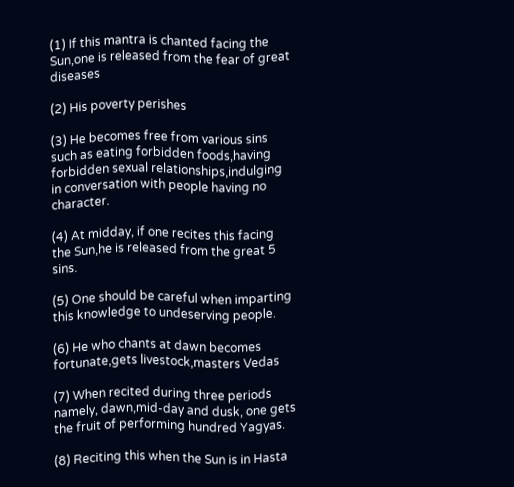(1) If this mantra is chanted facing the Sun,one is released from the fear of great diseases

(2) His poverty perishes

(3) He becomes free from various sins such as eating forbidden foods,having forbidden sexual relationships,indulging in conversation with people having no character.

(4) At midday, if one recites this facing the Sun,he is released from the great 5 sins.

(5) One should be careful when imparting this knowledge to undeserving people.

(6) He who chants at dawn becomes fortunate,gets livestock,masters Vedas

(7) When recited during three periods namely, dawn,mid-day and dusk, one gets the fruit of performing hundred Yagyas.

(8) Reciting this when the Sun is in Hasta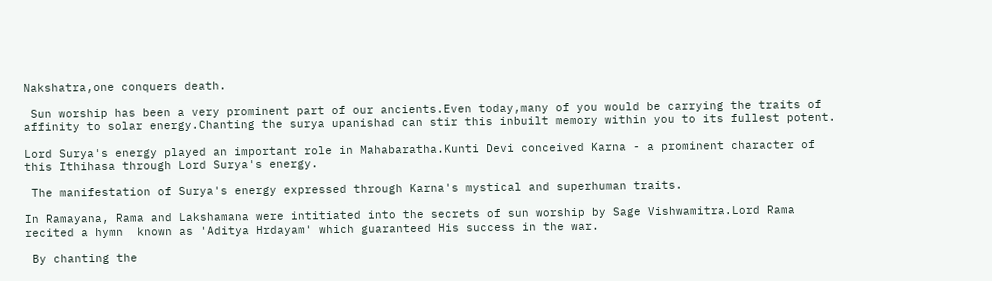Nakshatra,one conquers death.

 Sun worship has been a very prominent part of our ancients.Even today,many of you would be carrying the traits of affinity to solar energy.Chanting the surya upanishad can stir this inbuilt memory within you to its fullest potent.

Lord Surya's energy played an important role in Mahabaratha.Kunti Devi conceived Karna - a prominent character of this Ithihasa through Lord Surya's energy.

 The manifestation of Surya's energy expressed through Karna's mystical and superhuman traits.

In Ramayana, Rama and Lakshamana were intitiated into the secrets of sun worship by Sage Vishwamitra.Lord Rama recited a hymn  known as 'Aditya Hrdayam' which guaranteed His success in the war.

 By chanting the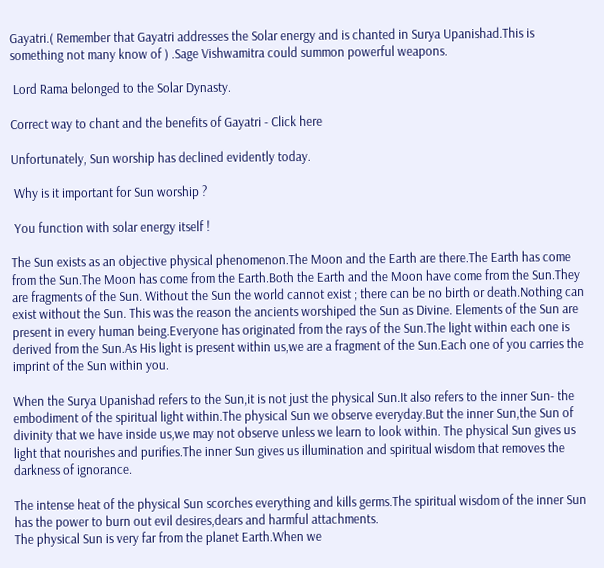Gayatri.( Remember that Gayatri addresses the Solar energy and is chanted in Surya Upanishad.This is something not many know of ) .Sage Vishwamitra could summon powerful weapons.

 Lord Rama belonged to the Solar Dynasty.

Correct way to chant and the benefits of Gayatri - Click here

Unfortunately, Sun worship has declined evidently today.

 Why is it important for Sun worship ?

 You function with solar energy itself !

The Sun exists as an objective physical phenomenon.The Moon and the Earth are there.The Earth has come from the Sun.The Moon has come from the Earth.Both the Earth and the Moon have come from the Sun.They are fragments of the Sun. Without the Sun the world cannot exist ; there can be no birth or death.Nothing can exist without the Sun. This was the reason the ancients worshiped the Sun as Divine. Elements of the Sun are present in every human being.Everyone has originated from the rays of the Sun.The light within each one is derived from the Sun.As His light is present within us,we are a fragment of the Sun.Each one of you carries the imprint of the Sun within you.

When the Surya Upanishad refers to the Sun,it is not just the physical Sun.It also refers to the inner Sun- the embodiment of the spiritual light within.The physical Sun we observe everyday.But the inner Sun,the Sun of divinity that we have inside us,we may not observe unless we learn to look within. The physical Sun gives us light that nourishes and purifies.The inner Sun gives us illumination and spiritual wisdom that removes the darkness of ignorance.

The intense heat of the physical Sun scorches everything and kills germs.The spiritual wisdom of the inner Sun has the power to burn out evil desires,dears and harmful attachments.
The physical Sun is very far from the planet Earth.When we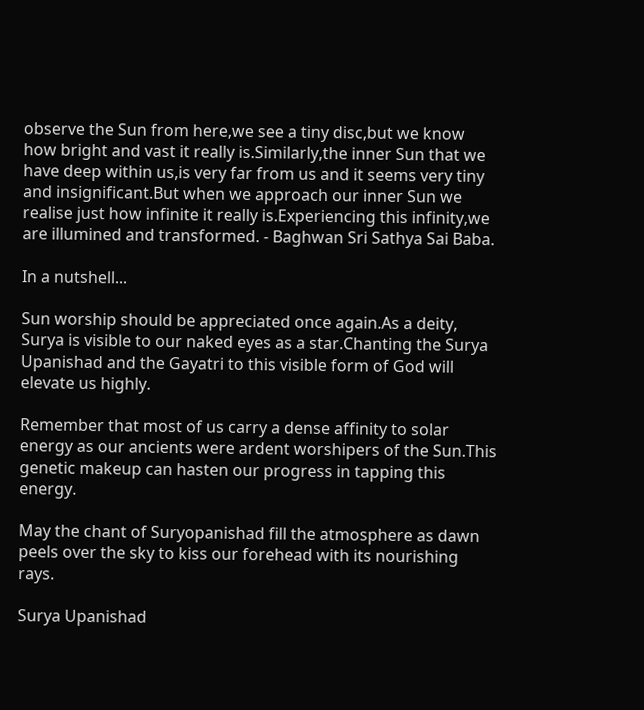observe the Sun from here,we see a tiny disc,but we know how bright and vast it really is.Similarly,the inner Sun that we have deep within us,is very far from us and it seems very tiny and insignificant.But when we approach our inner Sun we realise just how infinite it really is.Experiencing this infinity,we are illumined and transformed. - Baghwan Sri Sathya Sai Baba.

In a nutshell...

Sun worship should be appreciated once again.As a deity, Surya is visible to our naked eyes as a star.Chanting the Surya Upanishad and the Gayatri to this visible form of God will elevate us highly.

Remember that most of us carry a dense affinity to solar energy as our ancients were ardent worshipers of the Sun.This genetic makeup can hasten our progress in tapping this energy.

May the chant of Suryopanishad fill the atmosphere as dawn peels over the sky to kiss our forehead with its nourishing rays.

Surya Upanishad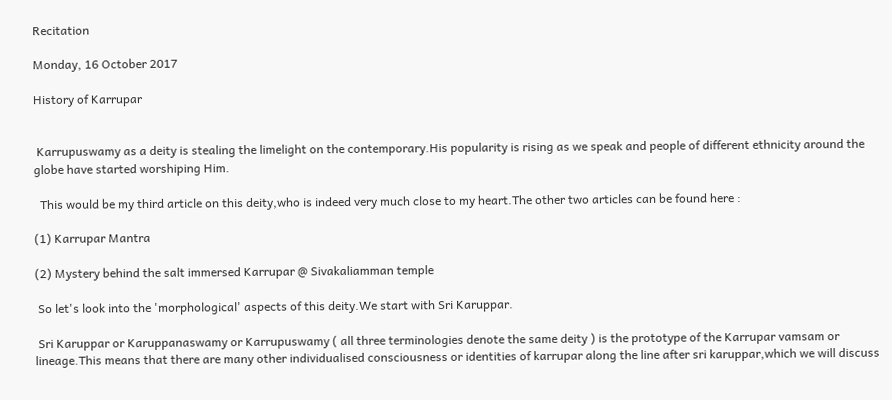Recitation

Monday, 16 October 2017

History of Karrupar


 Karrupuswamy as a deity is stealing the limelight on the contemporary.His popularity is rising as we speak and people of different ethnicity around the globe have started worshiping Him.

  This would be my third article on this deity,who is indeed very much close to my heart.The other two articles can be found here :

(1) Karrupar Mantra

(2) Mystery behind the salt immersed Karrupar @ Sivakaliamman temple

 So let's look into the 'morphological' aspects of this deity.We start with Sri Karuppar.

 Sri Karuppar or Karuppanaswamy or Karrupuswamy ( all three terminologies denote the same deity ) is the prototype of the Karrupar vamsam or lineage.This means that there are many other individualised consciousness or identities of karrupar along the line after sri karuppar,which we will discuss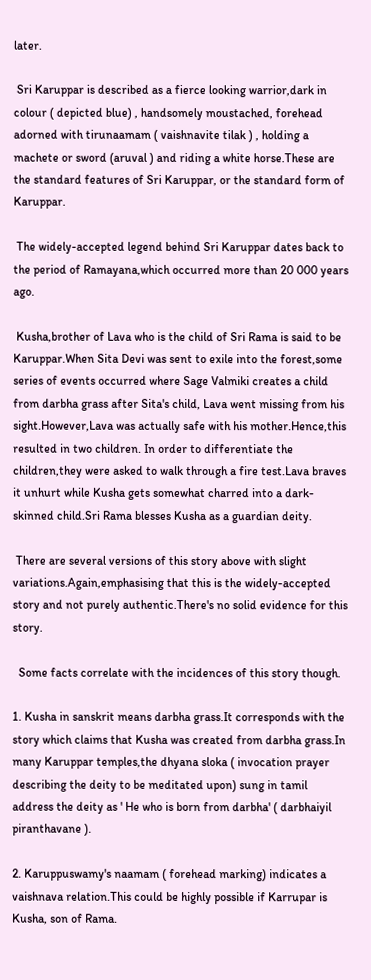later.

 Sri Karuppar is described as a fierce looking warrior,dark in colour ( depicted blue) , handsomely moustached, forehead adorned with tirunaamam ( vaishnavite tilak ) , holding a machete or sword (aruval ) and riding a white horse.These are the standard features of Sri Karuppar, or the standard form of Karuppar.

 The widely-accepted legend behind Sri Karuppar dates back to the period of Ramayana,which occurred more than 20 000 years ago.

 Kusha,brother of Lava who is the child of Sri Rama is said to be Karuppar.When Sita Devi was sent to exile into the forest,some series of events occurred where Sage Valmiki creates a child from darbha grass after Sita's child, Lava went missing from his sight.However,Lava was actually safe with his mother.Hence,this resulted in two children. In order to differentiate the children,they were asked to walk through a fire test.Lava braves it unhurt while Kusha gets somewhat charred into a dark-skinned child.Sri Rama blesses Kusha as a guardian deity.

 There are several versions of this story above with slight variations.Again,emphasising that this is the widely-accepted story and not purely authentic.There's no solid evidence for this story.

  Some facts correlate with the incidences of this story though.

1. Kusha in sanskrit means darbha grass.It corresponds with the story which claims that Kusha was created from darbha grass.In many Karuppar temples,the dhyana sloka ( invocation prayer describing the deity to be meditated upon) sung in tamil address the deity as ' He who is born from darbha' ( darbhaiyil piranthavane ).

2. Karuppuswamy's naamam ( forehead marking) indicates a vaishnava relation.This could be highly possible if Karrupar is Kusha, son of Rama.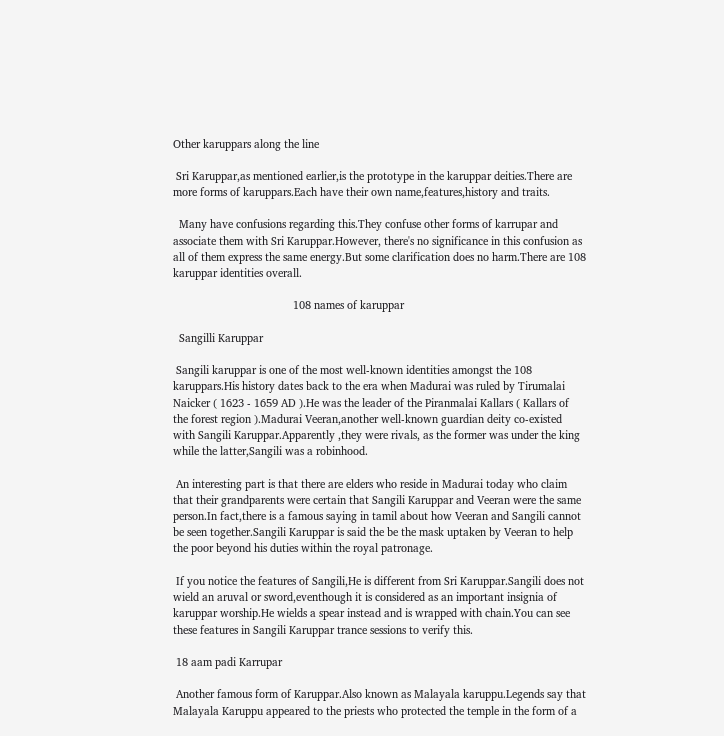Other karuppars along the line

 Sri Karuppar,as mentioned earlier,is the prototype in the karuppar deities.There are more forms of karuppars.Each have their own name,features,history and traits.

  Many have confusions regarding this.They confuse other forms of karrupar and associate them with Sri Karuppar.However, there's no significance in this confusion as all of them express the same energy.But some clarification does no harm.There are 108 karuppar identities overall.

                                        108 names of karuppar

  Sangilli Karuppar

 Sangili karuppar is one of the most well-known identities amongst the 108 karuppars.His history dates back to the era when Madurai was ruled by Tirumalai Naicker ( 1623 - 1659 AD ).He was the leader of the Piranmalai Kallars ( Kallars of the forest region ).Madurai Veeran,another well-known guardian deity co-existed with Sangili Karuppar.Apparently ,they were rivals, as the former was under the king while the latter,Sangili was a robinhood.

 An interesting part is that there are elders who reside in Madurai today who claim that their grandparents were certain that Sangili Karuppar and Veeran were the same person.In fact,there is a famous saying in tamil about how Veeran and Sangili cannot be seen together.Sangili Karuppar is said the be the mask uptaken by Veeran to help the poor beyond his duties within the royal patronage.

 If you notice the features of Sangili,He is different from Sri Karuppar.Sangili does not wield an aruval or sword,eventhough it is considered as an important insignia of karuppar worship.He wields a spear instead and is wrapped with chain.You can see these features in Sangili Karuppar trance sessions to verify this.

 18 aam padi Karrupar

 Another famous form of Karuppar.Also known as Malayala karuppu.Legends say that Malayala Karuppu appeared to the priests who protected the temple in the form of a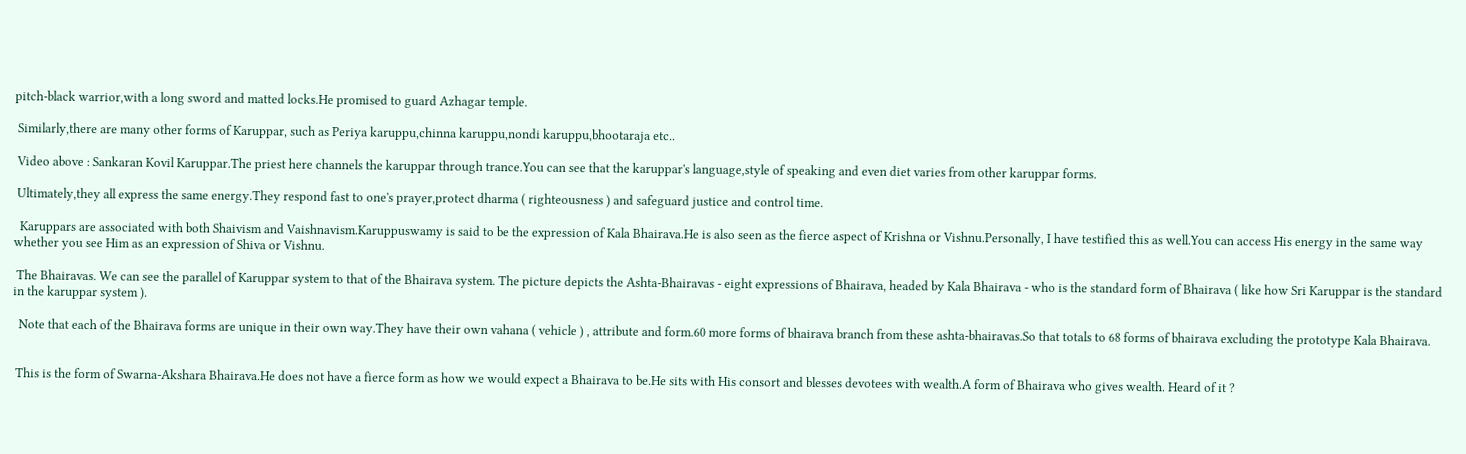pitch-black warrior,with a long sword and matted locks.He promised to guard Azhagar temple.

 Similarly,there are many other forms of Karuppar, such as Periya karuppu,chinna karuppu,nondi karuppu,bhootaraja etc..

 Video above : Sankaran Kovil Karuppar.The priest here channels the karuppar through trance.You can see that the karuppar's language,style of speaking and even diet varies from other karuppar forms.

 Ultimately,they all express the same energy.They respond fast to one's prayer,protect dharma ( righteousness ) and safeguard justice and control time.

  Karuppars are associated with both Shaivism and Vaishnavism.Karuppuswamy is said to be the expression of Kala Bhairava.He is also seen as the fierce aspect of Krishna or Vishnu.Personally, I have testified this as well.You can access His energy in the same way whether you see Him as an expression of Shiva or Vishnu.

 The Bhairavas. We can see the parallel of Karuppar system to that of the Bhairava system. The picture depicts the Ashta-Bhairavas - eight expressions of Bhairava, headed by Kala Bhairava - who is the standard form of Bhairava ( like how Sri Karuppar is the standard in the karuppar system ).

  Note that each of the Bhairava forms are unique in their own way.They have their own vahana ( vehicle ) , attribute and form.60 more forms of bhairava branch from these ashta-bhairavas.So that totals to 68 forms of bhairava excluding the prototype Kala Bhairava.


 This is the form of Swarna-Akshara Bhairava.He does not have a fierce form as how we would expect a Bhairava to be.He sits with His consort and blesses devotees with wealth.A form of Bhairava who gives wealth. Heard of it ?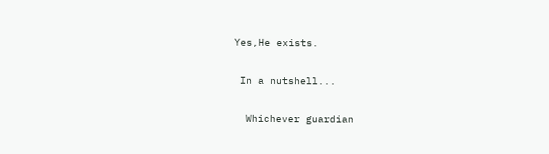Yes,He exists.

 In a nutshell...

  Whichever guardian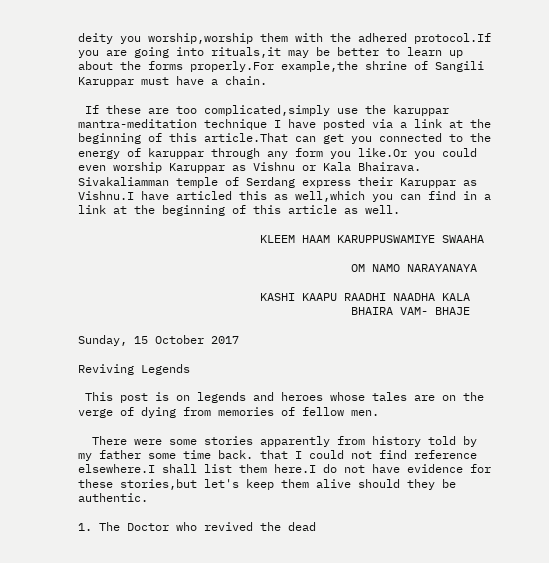deity you worship,worship them with the adhered protocol.If you are going into rituals,it may be better to learn up about the forms properly.For example,the shrine of Sangili Karuppar must have a chain.

 If these are too complicated,simply use the karuppar mantra-meditation technique I have posted via a link at the beginning of this article.That can get you connected to the energy of karuppar through any form you like.Or you could even worship Karuppar as Vishnu or Kala Bhairava. Sivakaliamman temple of Serdang express their Karuppar as Vishnu.I have articled this as well,which you can find in a link at the beginning of this article as well.

                          KLEEM HAAM KARUPPUSWAMIYE SWAAHA

                                       OM NAMO NARAYANAYA

                          KASHI KAAPU RAADHI NAADHA KALA
                                       BHAIRA VAM- BHAJE

Sunday, 15 October 2017

Reviving Legends

 This post is on legends and heroes whose tales are on the verge of dying from memories of fellow men.

  There were some stories apparently from history told by my father some time back. that I could not find reference elsewhere.I shall list them here.I do not have evidence for these stories,but let's keep them alive should they be authentic.

1. The Doctor who revived the dead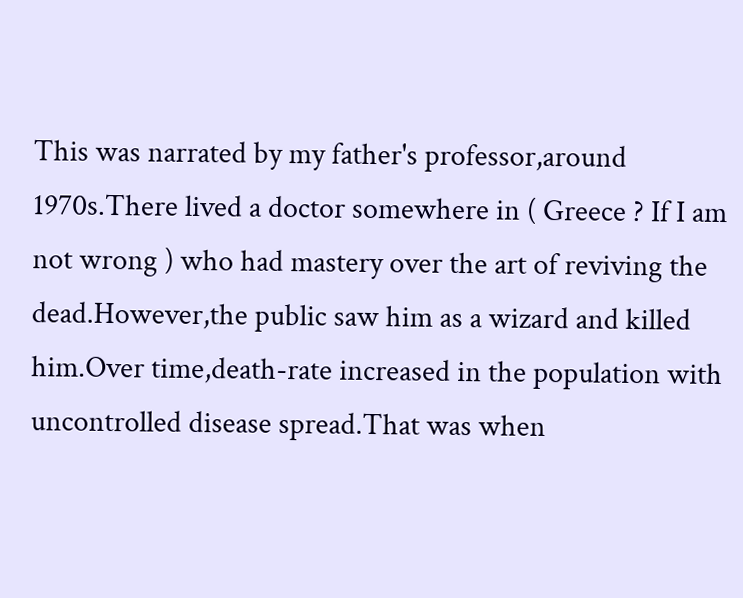This was narrated by my father's professor,around 1970s.There lived a doctor somewhere in ( Greece ? If I am not wrong ) who had mastery over the art of reviving the dead.However,the public saw him as a wizard and killed him.Over time,death-rate increased in the population with uncontrolled disease spread.That was when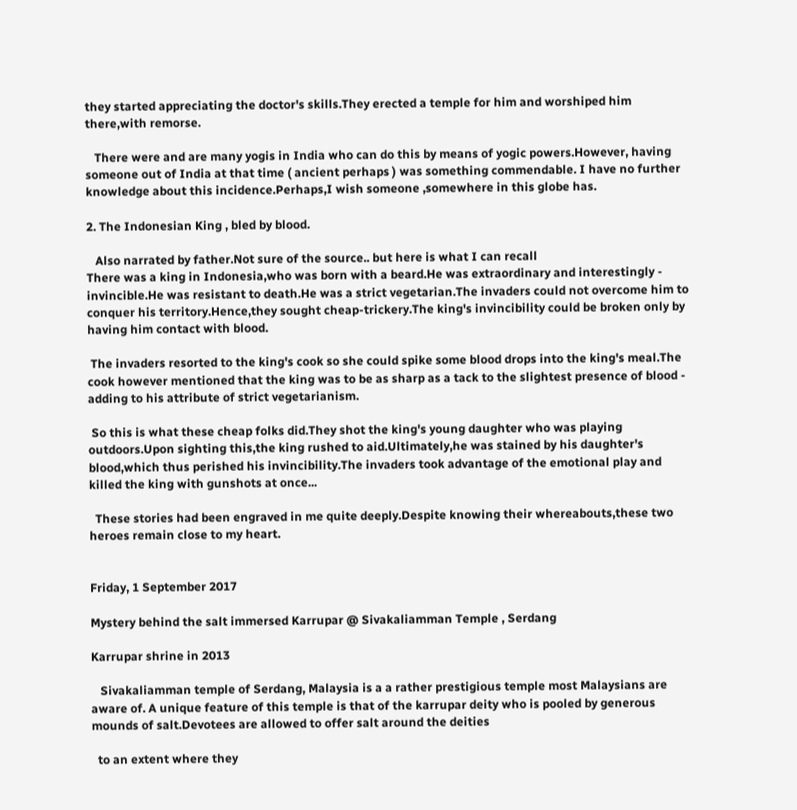they started appreciating the doctor's skills.They erected a temple for him and worshiped him there,with remorse.

   There were and are many yogis in India who can do this by means of yogic powers.However, having someone out of India at that time ( ancient perhaps ) was something commendable. I have no further knowledge about this incidence.Perhaps,I wish someone ,somewhere in this globe has.

2. The Indonesian King , bled by blood.

   Also narrated by father.Not sure of the source.. but here is what I can recall
There was a king in Indonesia,who was born with a beard.He was extraordinary and interestingly - invincible.He was resistant to death.He was a strict vegetarian.The invaders could not overcome him to conquer his territory.Hence,they sought cheap-trickery.The king's invincibility could be broken only by having him contact with blood.

 The invaders resorted to the king's cook so she could spike some blood drops into the king's meal.The cook however mentioned that the king was to be as sharp as a tack to the slightest presence of blood - adding to his attribute of strict vegetarianism.

 So this is what these cheap folks did.They shot the king's young daughter who was playing outdoors.Upon sighting this,the king rushed to aid.Ultimately,he was stained by his daughter's blood,which thus perished his invincibility.The invaders took advantage of the emotional play and killed the king with gunshots at once...

  These stories had been engraved in me quite deeply.Despite knowing their whereabouts,these two heroes remain close to my heart.


Friday, 1 September 2017

Mystery behind the salt immersed Karrupar @ Sivakaliamman Temple , Serdang

Karrupar shrine in 2013

   Sivakaliamman temple of Serdang, Malaysia is a a rather prestigious temple most Malaysians are aware of. A unique feature of this temple is that of the karrupar deity who is pooled by generous mounds of salt.Devotees are allowed to offer salt around the deities

  to an extent where they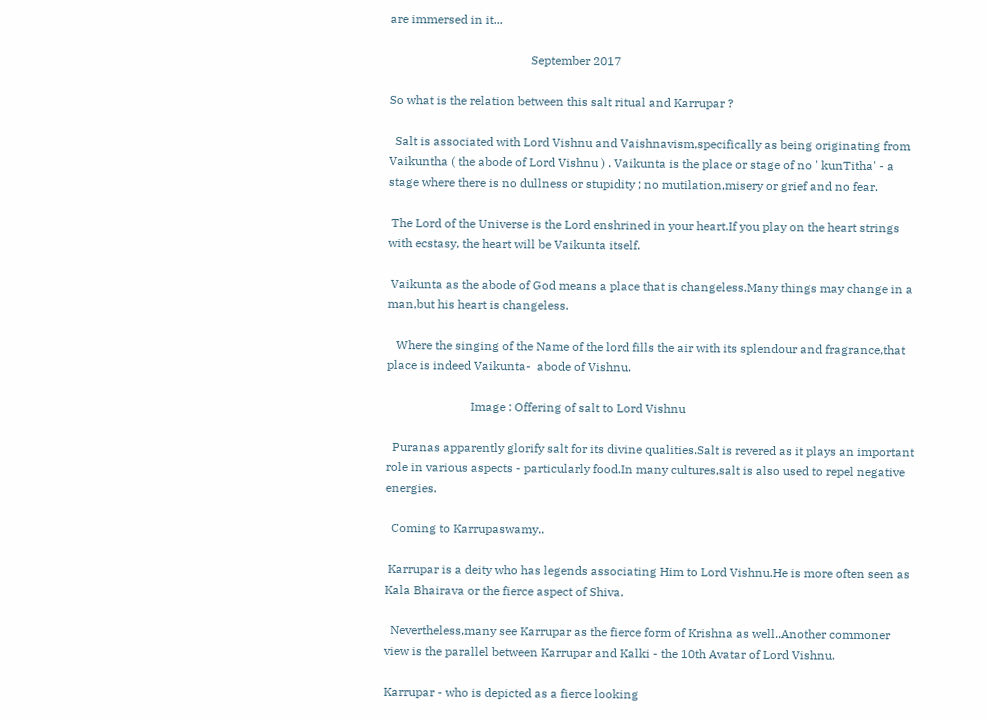are immersed in it...

                                               September 2017

So what is the relation between this salt ritual and Karrupar ?

  Salt is associated with Lord Vishnu and Vaishnavism,specifically as being originating from Vaikuntha ( the abode of Lord Vishnu ) . Vaikunta is the place or stage of no ' kunTitha' - a stage where there is no dullness or stupidity ; no mutilation,misery or grief and no fear.

 The Lord of the Universe is the Lord enshrined in your heart.If you play on the heart strings with ecstasy, the heart will be Vaikunta itself.

 Vaikunta as the abode of God means a place that is changeless.Many things may change in a man,but his heart is changeless.

   Where the singing of the Name of the lord fills the air with its splendour and fragrance,that place is indeed Vaikunta-  abode of Vishnu.

                            Image : Offering of salt to Lord Vishnu

  Puranas apparently glorify salt for its divine qualities.Salt is revered as it plays an important role in various aspects - particularly food.In many cultures,salt is also used to repel negative energies.

  Coming to Karrupaswamy..

 Karrupar is a deity who has legends associating Him to Lord Vishnu.He is more often seen as Kala Bhairava or the fierce aspect of Shiva.

  Nevertheless,many see Karrupar as the fierce form of Krishna as well..Another commoner view is the parallel between Karrupar and Kalki - the 10th Avatar of Lord Vishnu.

Karrupar - who is depicted as a fierce looking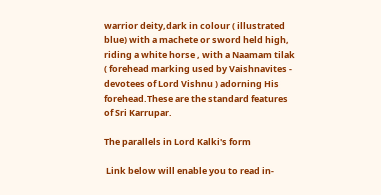warrior deity,dark in colour ( illustrated blue) with a machete or sword held high, riding a white horse , with a Naamam tilak ( forehead marking used by Vaishnavites - devotees of Lord Vishnu ) adorning His forehead.These are the standard features of Sri Karrupar.

The parallels in Lord Kalki's form

 Link below will enable you to read in-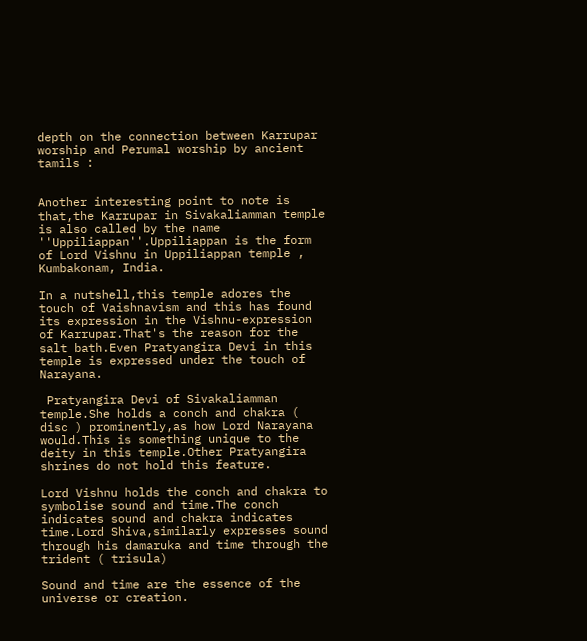depth on the connection between Karrupar worship and Perumal worship by ancient tamils :


Another interesting point to note is that,the Karrupar in Sivakaliamman temple is also called by the name ''Uppiliappan''.Uppiliappan is the form of Lord Vishnu in Uppiliappan temple , Kumbakonam, India.

In a nutshell,this temple adores the touch of Vaishnavism and this has found its expression in the Vishnu-expression of Karrupar.That's the reason for the salt bath.Even Pratyangira Devi in this temple is expressed under the touch of Narayana.

 Pratyangira Devi of Sivakaliamman temple.She holds a conch and chakra ( disc ) prominently,as how Lord Narayana would.This is something unique to the deity in this temple.Other Pratyangira shrines do not hold this feature.

Lord Vishnu holds the conch and chakra to symbolise sound and time.The conch indicates sound and chakra indicates time.Lord Shiva,similarly expresses sound through his damaruka and time through the trident ( trisula)

Sound and time are the essence of the universe or creation.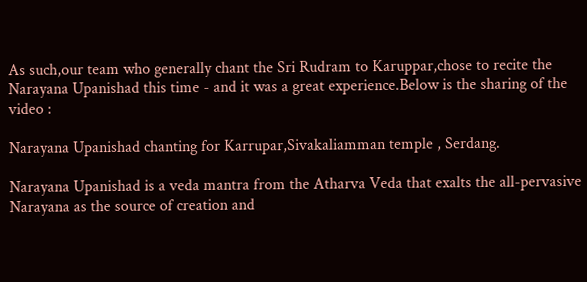As such,our team who generally chant the Sri Rudram to Karuppar,chose to recite the Narayana Upanishad this time - and it was a great experience.Below is the sharing of the video :

Narayana Upanishad chanting for Karrupar,Sivakaliamman temple , Serdang.

Narayana Upanishad is a veda mantra from the Atharva Veda that exalts the all-pervasive Narayana as the source of creation and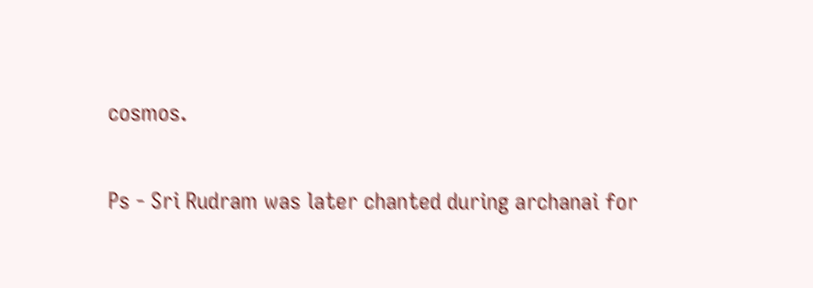cosmos.

Ps - Sri Rudram was later chanted during archanai for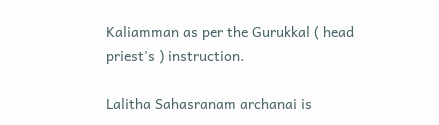Kaliamman as per the Gurukkal ( head priest's ) instruction.

Lalitha Sahasranam archanai is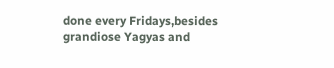done every Fridays,besides grandiose Yagyas and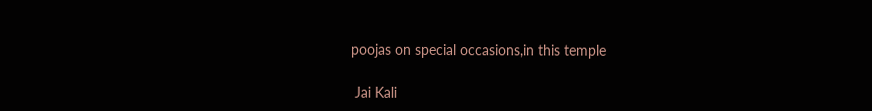poojas on special occasions,in this temple

 Jai Kali